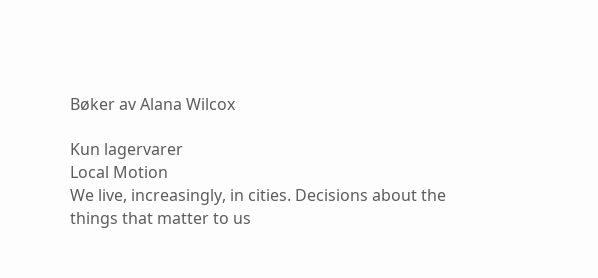Bøker av Alana Wilcox

Kun lagervarer
Local Motion
We live, increasingly, in cities. Decisions about the things that matter to us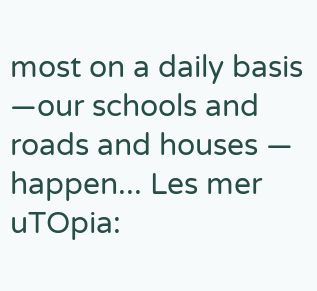most on a daily basis —our schools and roads and houses — happen... Les mer
uTOpia: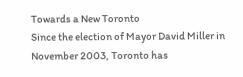Towards a New Toronto
Since the election of Mayor David Miller in November 2003, Toronto has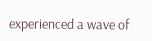experienced a wave of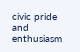civic pride and enthusiasm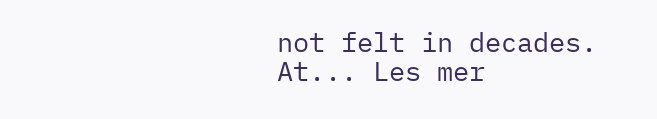not felt in decades. At... Les mer